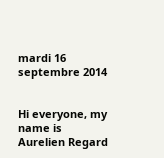mardi 16 septembre 2014


Hi everyone, my name is Aurelien Regard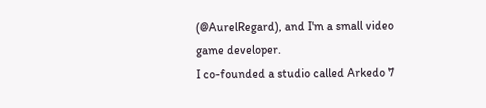(@AurelRegard), and I'm a small video game developer.
I co-founded a studio called Arkedo 7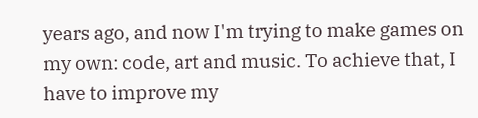years ago, and now I'm trying to make games on my own: code, art and music. To achieve that, I have to improve my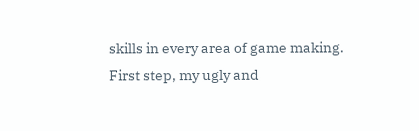skills in every area of game making. First step, my ugly and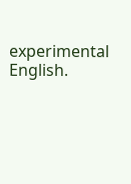experimental English.